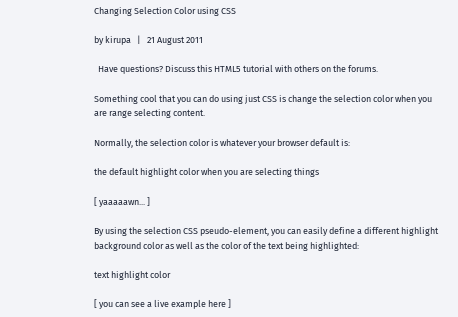Changing Selection Color using CSS

by kirupa   |   21 August 2011

  Have questions? Discuss this HTML5 tutorial with others on the forums.

Something cool that you can do using just CSS is change the selection color when you are range selecting content.

Normally, the selection color is whatever your browser default is:

the default highlight color when you are selecting things

[ yaaaaawn... ]

By using the selection CSS pseudo-element, you can easily define a different highlight background color as well as the color of the text being highlighted:

text highlight color

[ you can see a live example here ]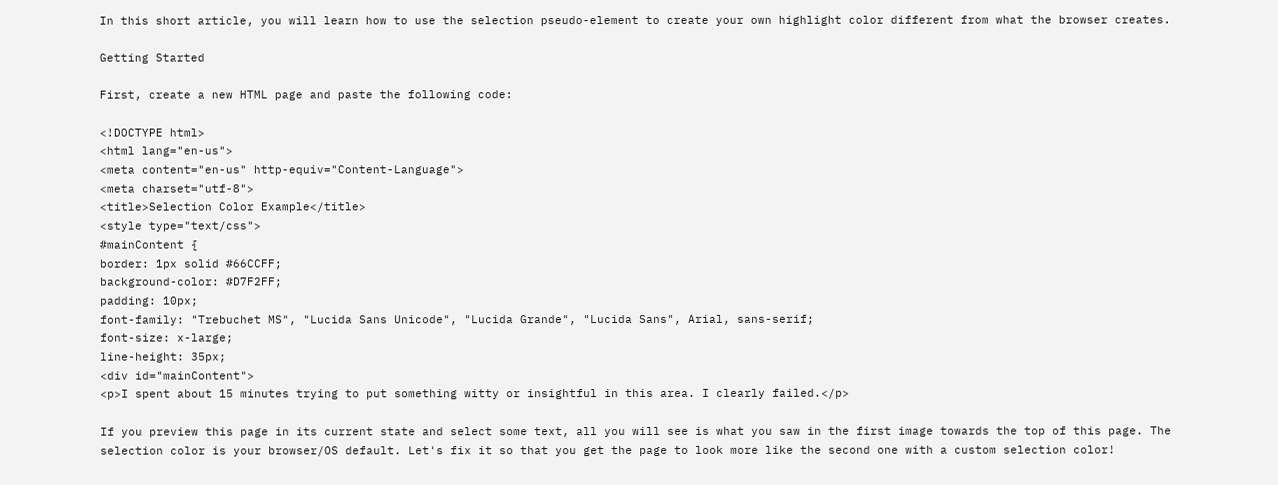In this short article, you will learn how to use the selection pseudo-element to create your own highlight color different from what the browser creates.

Getting Started

First, create a new HTML page and paste the following code:

<!DOCTYPE html>
<html lang="en-us">
<meta content="en-us" http-equiv="Content-Language">
<meta charset="utf-8">
<title>Selection Color Example</title>
<style type="text/css">
#mainContent {
border: 1px solid #66CCFF;
background-color: #D7F2FF;
padding: 10px;
font-family: "Trebuchet MS", "Lucida Sans Unicode", "Lucida Grande", "Lucida Sans", Arial, sans-serif;
font-size: x-large;
line-height: 35px;
<div id="mainContent">
<p>I spent about 15 minutes trying to put something witty or insightful in this area. I clearly failed.</p>

If you preview this page in its current state and select some text, all you will see is what you saw in the first image towards the top of this page. The selection color is your browser/OS default. Let's fix it so that you get the page to look more like the second one with a custom selection color!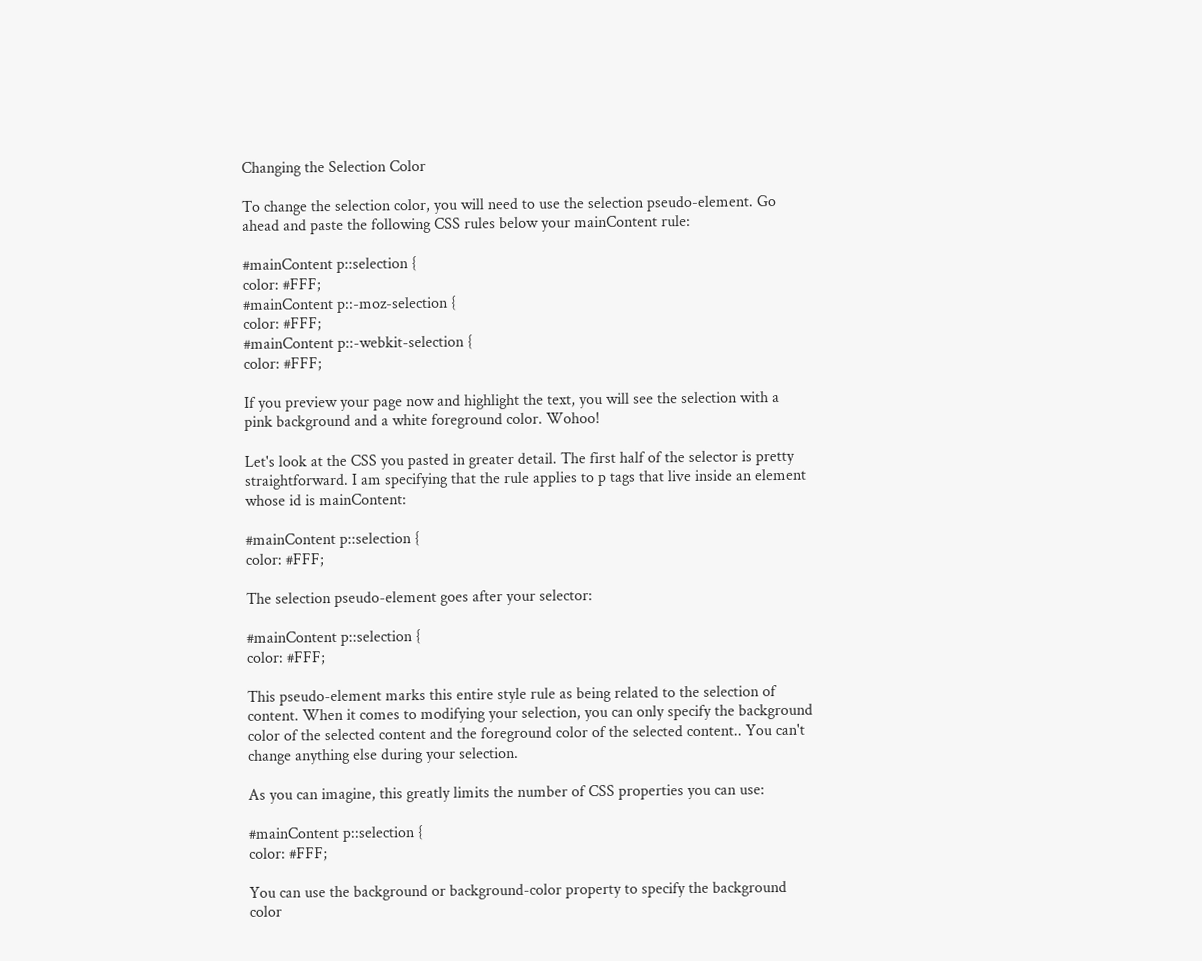Changing the Selection Color

To change the selection color, you will need to use the selection pseudo-element. Go ahead and paste the following CSS rules below your mainContent rule:

#mainContent p::selection {
color: #FFF;
#mainContent p::-moz-selection {
color: #FFF;
#mainContent p::-webkit-selection {
color: #FFF;

If you preview your page now and highlight the text, you will see the selection with a pink background and a white foreground color. Wohoo!

Let's look at the CSS you pasted in greater detail. The first half of the selector is pretty straightforward. I am specifying that the rule applies to p tags that live inside an element whose id is mainContent:

#mainContent p::selection {
color: #FFF;

The selection pseudo-element goes after your selector:

#mainContent p::selection {
color: #FFF;

This pseudo-element marks this entire style rule as being related to the selection of content. When it comes to modifying your selection, you can only specify the background color of the selected content and the foreground color of the selected content.. You can't change anything else during your selection.

As you can imagine, this greatly limits the number of CSS properties you can use:

#mainContent p::selection {
color: #FFF;

You can use the background or background-color property to specify the background color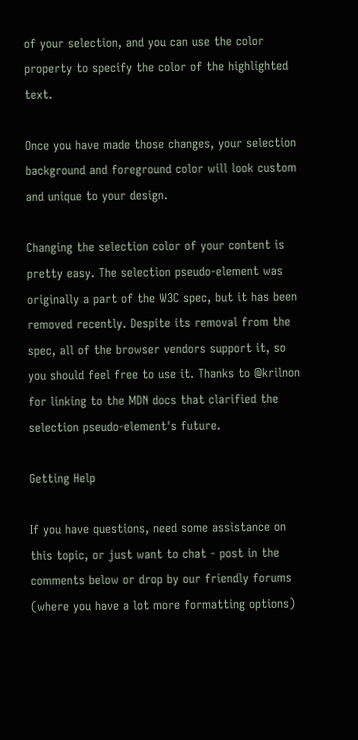of your selection, and you can use the color property to specify the color of the highlighted text.

Once you have made those changes, your selection background and foreground color will look custom and unique to your design.

Changing the selection color of your content is pretty easy. The selection pseudo-element was originally a part of the W3C spec, but it has been removed recently. Despite its removal from the spec, all of the browser vendors support it, so you should feel free to use it. Thanks to @krilnon for linking to the MDN docs that clarified the selection pseudo-element's future.

Getting Help

If you have questions, need some assistance on this topic, or just want to chat - post in the comments below or drop by our friendly forums (where you have a lot more formatting options)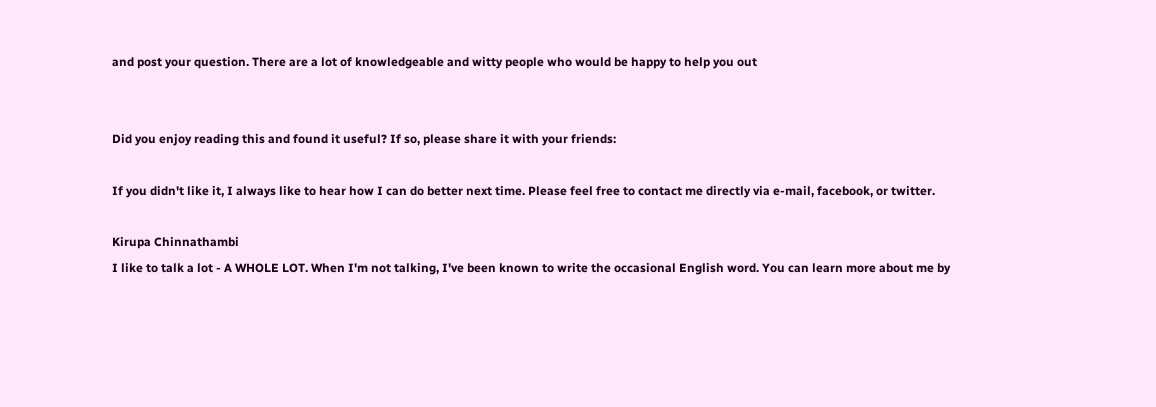and post your question. There are a lot of knowledgeable and witty people who would be happy to help you out


Did you enjoy reading this and found it useful? If so, please share it with your friends:

If you didn't like it, I always like to hear how I can do better next time. Please feel free to contact me directly via e-mail, facebook, or twitter.

Kirupa Chinnathambi
I like to talk a lot - A WHOLE LOT. When I'm not talking, I've been known to write the occasional English word. You can learn more about me by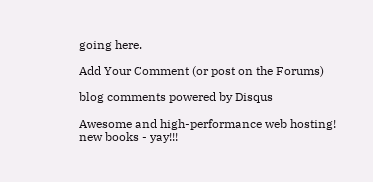going here.

Add Your Comment (or post on the Forums)

blog comments powered by Disqus

Awesome and high-performance web hosting!
new books - yay!!!